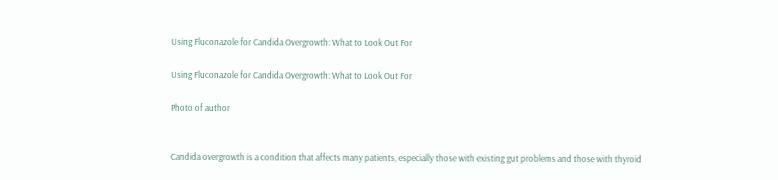Using Fluconazole for Candida Overgrowth: What to Look Out For

Using Fluconazole for Candida Overgrowth: What to Look Out For

Photo of author


Candida overgrowth is a condition that affects many patients, especially those with existing gut problems and those with thyroid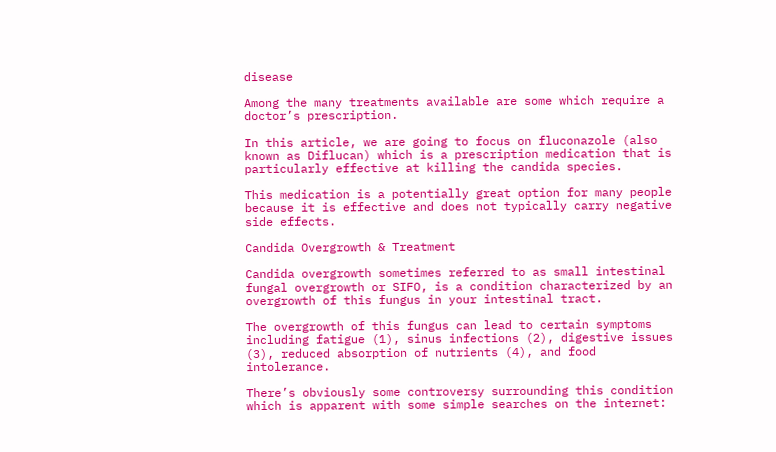disease

Among the many treatments available are some which require a doctor’s prescription.

In this article, we are going to focus on fluconazole (also known as Diflucan) which is a prescription medication that is particularly effective at killing the candida species.

This medication is a potentially great option for many people because it is effective and does not typically carry negative side effects.

Candida Overgrowth & Treatment

Candida overgrowth sometimes referred to as small intestinal fungal overgrowth or SIFO, is a condition characterized by an overgrowth of this fungus in your intestinal tract.

The overgrowth of this fungus can lead to certain symptoms including fatigue (1), sinus infections (2), digestive issues (3), reduced absorption of nutrients (4), and food intolerance.

There’s obviously some controversy surrounding this condition which is apparent with some simple searches on the internet: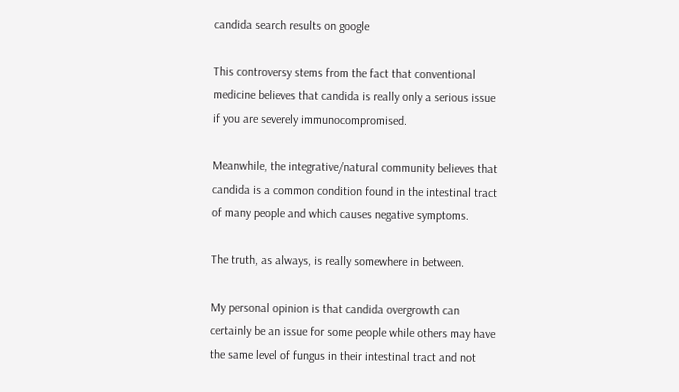candida search results on google

This controversy stems from the fact that conventional medicine believes that candida is really only a serious issue if you are severely immunocompromised.

Meanwhile, the integrative/natural community believes that candida is a common condition found in the intestinal tract of many people and which causes negative symptoms.

The truth, as always, is really somewhere in between.

My personal opinion is that candida overgrowth can certainly be an issue for some people while others may have the same level of fungus in their intestinal tract and not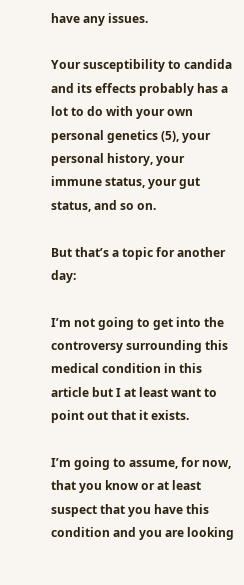have any issues.

Your susceptibility to candida and its effects probably has a lot to do with your own personal genetics (5), your personal history, your immune status, your gut status, and so on.

But that’s a topic for another day:

I’m not going to get into the controversy surrounding this medical condition in this article but I at least want to point out that it exists.

I’m going to assume, for now, that you know or at least suspect that you have this condition and you are looking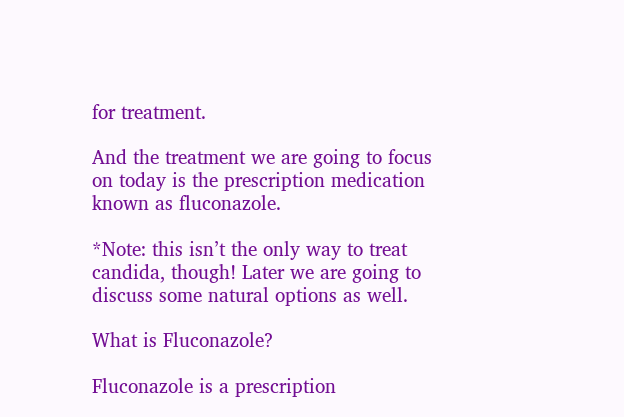for treatment.

And the treatment we are going to focus on today is the prescription medication known as fluconazole.

*Note: this isn’t the only way to treat candida, though! Later we are going to discuss some natural options as well.

What is Fluconazole?

Fluconazole is a prescription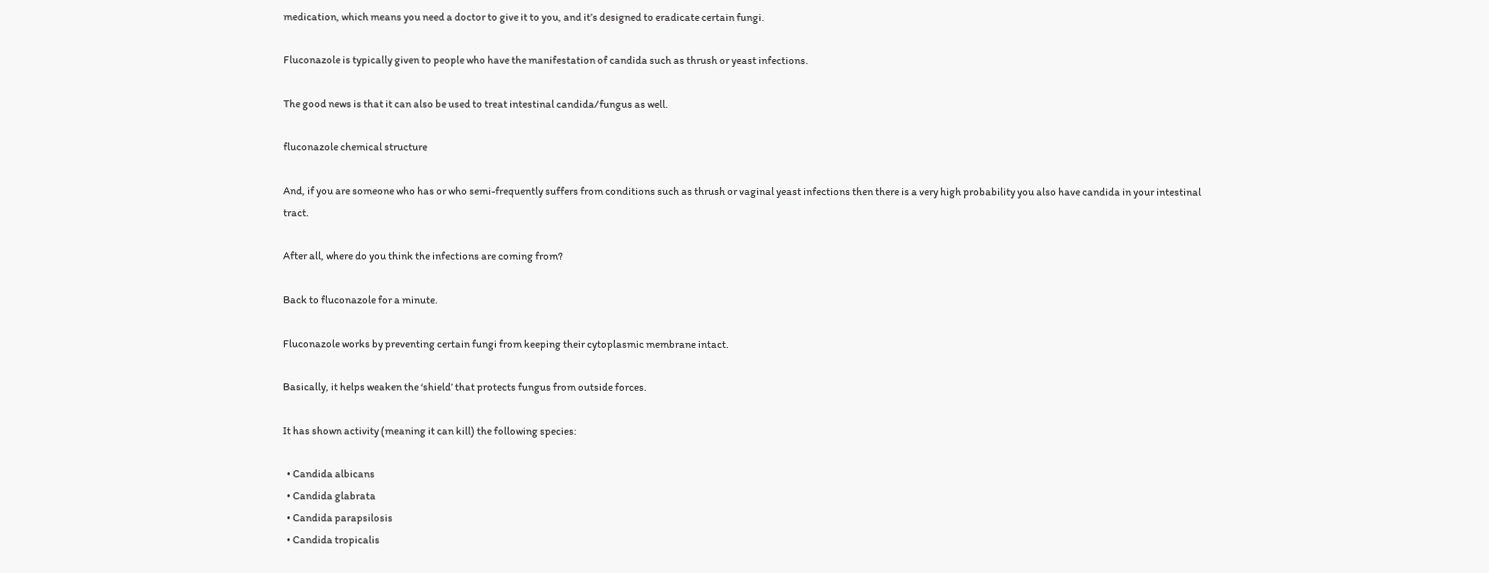medication, which means you need a doctor to give it to you, and it’s designed to eradicate certain fungi.

Fluconazole is typically given to people who have the manifestation of candida such as thrush or yeast infections.

The good news is that it can also be used to treat intestinal candida/fungus as well.

fluconazole chemical structure

And, if you are someone who has or who semi-frequently suffers from conditions such as thrush or vaginal yeast infections then there is a very high probability you also have candida in your intestinal tract.

After all, where do you think the infections are coming from?

Back to fluconazole for a minute.

Fluconazole works by preventing certain fungi from keeping their cytoplasmic membrane intact.

Basically, it helps weaken the ‘shield’ that protects fungus from outside forces.

It has shown activity (meaning it can kill) the following species:

  • Candida albicans
  • Candida glabrata
  • Candida parapsilosis
  • Candida tropicalis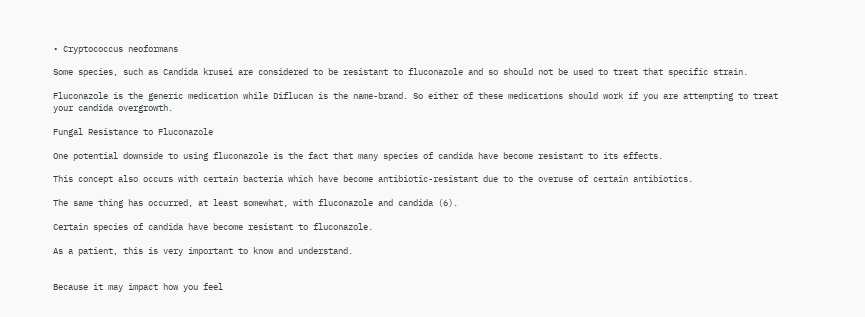• Cryptococcus neoformans

Some species, such as Candida krusei are considered to be resistant to fluconazole and so should not be used to treat that specific strain.

Fluconazole is the generic medication while Diflucan is the name-brand. So either of these medications should work if you are attempting to treat your candida overgrowth.

Fungal Resistance to Fluconazole

One potential downside to using fluconazole is the fact that many species of candida have become resistant to its effects.

This concept also occurs with certain bacteria which have become antibiotic-resistant due to the overuse of certain antibiotics.

The same thing has occurred, at least somewhat, with fluconazole and candida (6).

Certain species of candida have become resistant to fluconazole.

As a patient, this is very important to know and understand.


Because it may impact how you feel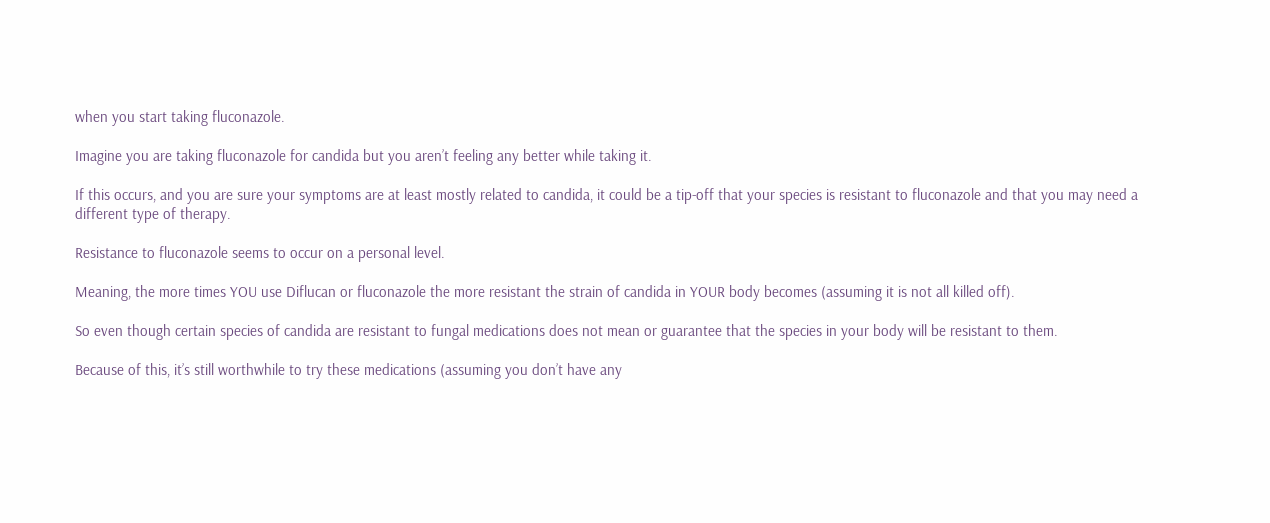when you start taking fluconazole.

Imagine you are taking fluconazole for candida but you aren’t feeling any better while taking it.

If this occurs, and you are sure your symptoms are at least mostly related to candida, it could be a tip-off that your species is resistant to fluconazole and that you may need a different type of therapy.

Resistance to fluconazole seems to occur on a personal level.

Meaning, the more times YOU use Diflucan or fluconazole the more resistant the strain of candida in YOUR body becomes (assuming it is not all killed off).

So even though certain species of candida are resistant to fungal medications does not mean or guarantee that the species in your body will be resistant to them.

Because of this, it’s still worthwhile to try these medications (assuming you don’t have any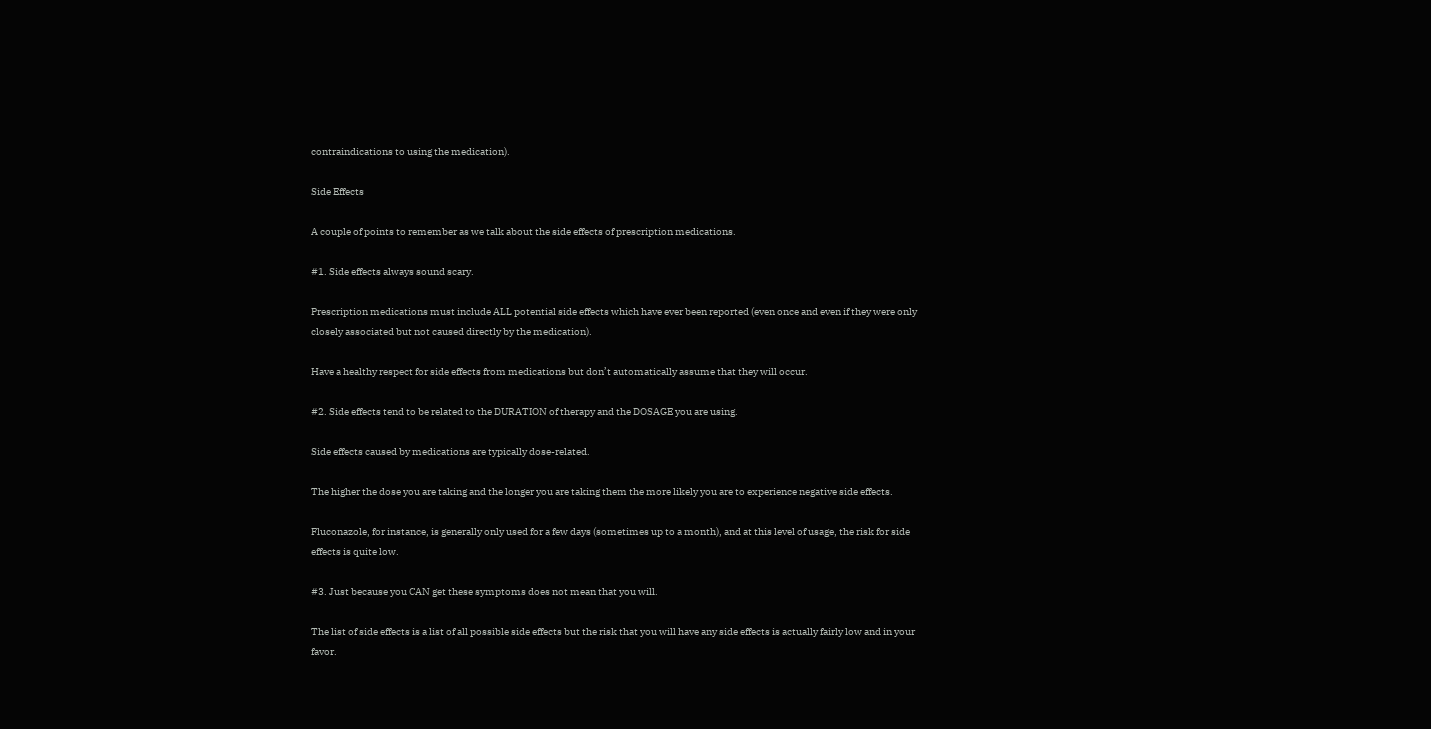contraindications to using the medication).

Side Effects

A couple of points to remember as we talk about the side effects of prescription medications.

#1. Side effects always sound scary.

Prescription medications must include ALL potential side effects which have ever been reported (even once and even if they were only closely associated but not caused directly by the medication).

Have a healthy respect for side effects from medications but don’t automatically assume that they will occur.

#2. Side effects tend to be related to the DURATION of therapy and the DOSAGE you are using.

Side effects caused by medications are typically dose-related.

The higher the dose you are taking and the longer you are taking them the more likely you are to experience negative side effects.

Fluconazole, for instance, is generally only used for a few days (sometimes up to a month), and at this level of usage, the risk for side effects is quite low.

#3. Just because you CAN get these symptoms does not mean that you will.

The list of side effects is a list of all possible side effects but the risk that you will have any side effects is actually fairly low and in your favor.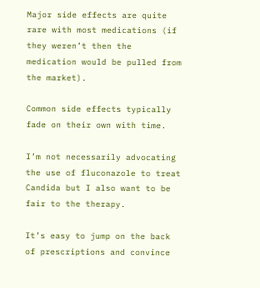Major side effects are quite rare with most medications (if they weren’t then the medication would be pulled from the market).

Common side effects typically fade on their own with time.

I’m not necessarily advocating the use of fluconazole to treat Candida but I also want to be fair to the therapy.

It’s easy to jump on the back of prescriptions and convince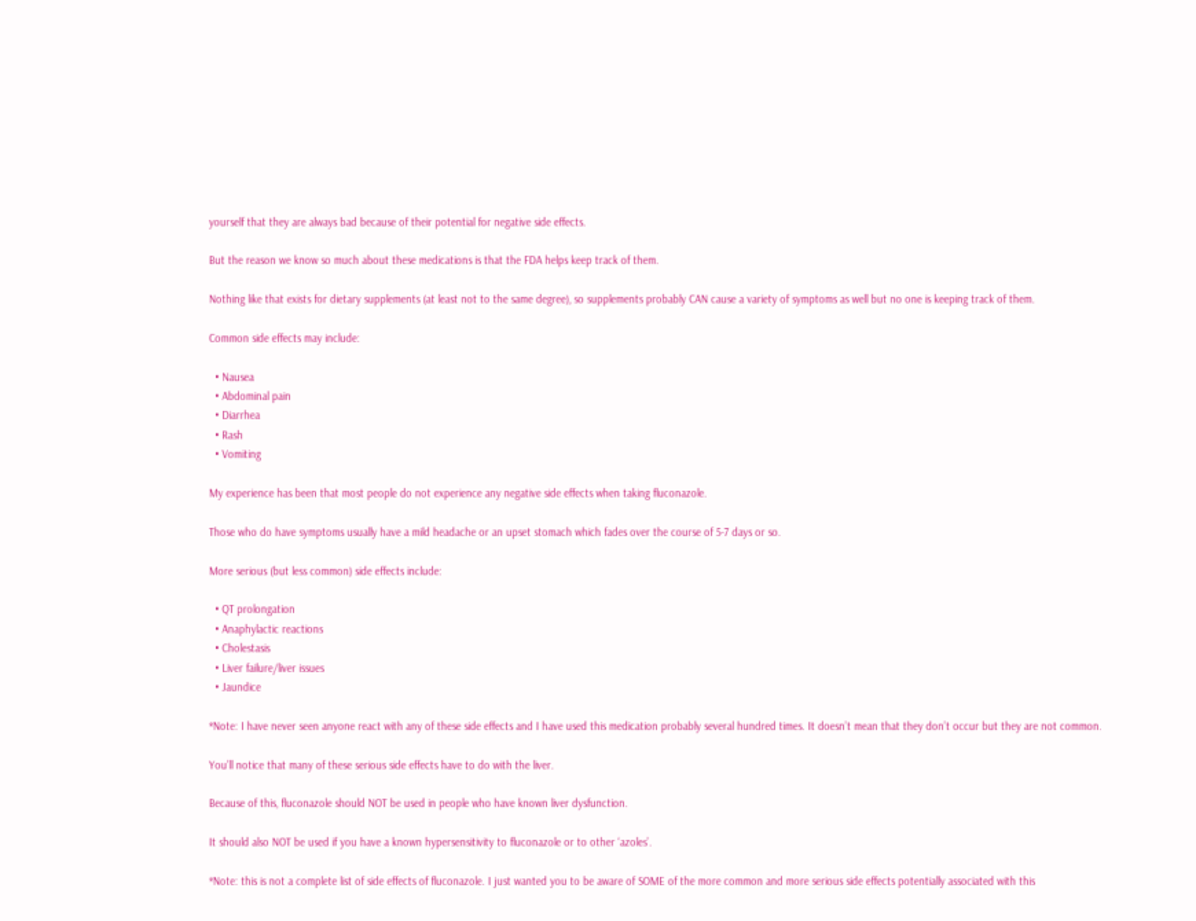yourself that they are always bad because of their potential for negative side effects.

But the reason we know so much about these medications is that the FDA helps keep track of them.

Nothing like that exists for dietary supplements (at least not to the same degree), so supplements probably CAN cause a variety of symptoms as well but no one is keeping track of them.

Common side effects may include:

  • Nausea
  • Abdominal pain
  • Diarrhea
  • Rash
  • Vomiting

My experience has been that most people do not experience any negative side effects when taking fluconazole.

Those who do have symptoms usually have a mild headache or an upset stomach which fades over the course of 5-7 days or so.

More serious (but less common) side effects include:

  • QT prolongation
  • Anaphylactic reactions
  • Cholestasis
  • Liver failure/liver issues
  • Jaundice

*Note: I have never seen anyone react with any of these side effects and I have used this medication probably several hundred times. It doesn’t mean that they don’t occur but they are not common.

You’ll notice that many of these serious side effects have to do with the liver.

Because of this, fluconazole should NOT be used in people who have known liver dysfunction.

It should also NOT be used if you have a known hypersensitivity to fluconazole or to other ‘azoles’.

*Note: this is not a complete list of side effects of fluconazole. I just wanted you to be aware of SOME of the more common and more serious side effects potentially associated with this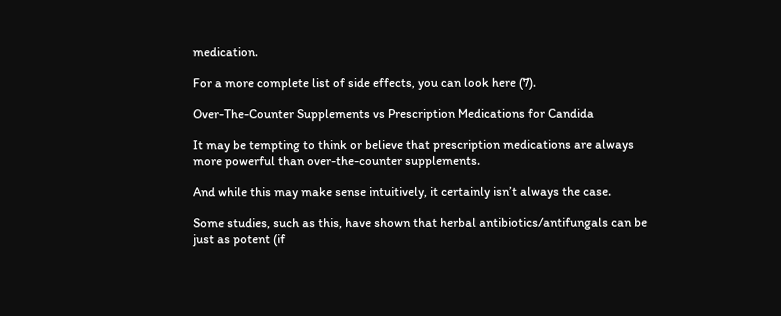medication.

For a more complete list of side effects, you can look here (7).

Over-The-Counter Supplements vs Prescription Medications for Candida

It may be tempting to think or believe that prescription medications are always more powerful than over-the-counter supplements.

And while this may make sense intuitively, it certainly isn’t always the case.

Some studies, such as this, have shown that herbal antibiotics/antifungals can be just as potent (if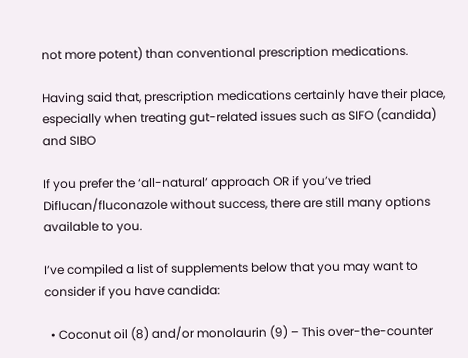not more potent) than conventional prescription medications.

Having said that, prescription medications certainly have their place, especially when treating gut-related issues such as SIFO (candida) and SIBO

If you prefer the ‘all-natural’ approach OR if you’ve tried Diflucan/fluconazole without success, there are still many options available to you.

I’ve compiled a list of supplements below that you may want to consider if you have candida:

  • Coconut oil (8) and/or monolaurin (9) – This over-the-counter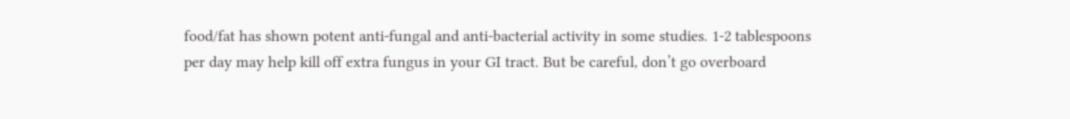food/fat has shown potent anti-fungal and anti-bacterial activity in some studies. 1-2 tablespoons per day may help kill off extra fungus in your GI tract. But be careful, don’t go overboard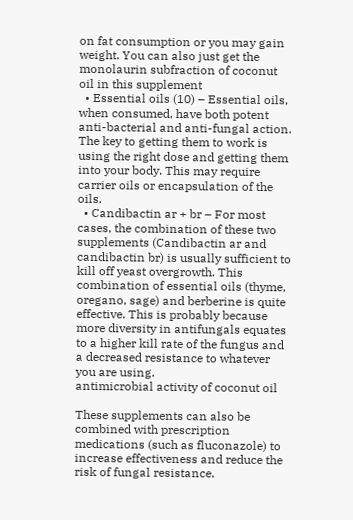on fat consumption or you may gain weight. You can also just get the monolaurin subfraction of coconut oil in this supplement
  • Essential oils (10) – Essential oils, when consumed, have both potent anti-bacterial and anti-fungal action. The key to getting them to work is using the right dose and getting them into your body. This may require carrier oils or encapsulation of the oils.
  • Candibactin ar + br – For most cases, the combination of these two supplements (Candibactin ar and candibactin br) is usually sufficient to kill off yeast overgrowth. This combination of essential oils (thyme, oregano, sage) and berberine is quite effective. This is probably because more diversity in antifungals equates to a higher kill rate of the fungus and a decreased resistance to whatever you are using.
antimicrobial activity of coconut oil

These supplements can also be combined with prescription medications (such as fluconazole) to increase effectiveness and reduce the risk of fungal resistance.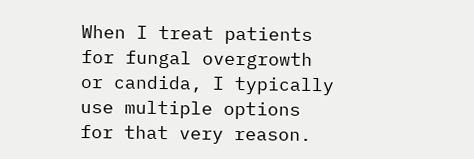When I treat patients for fungal overgrowth or candida, I typically use multiple options for that very reason.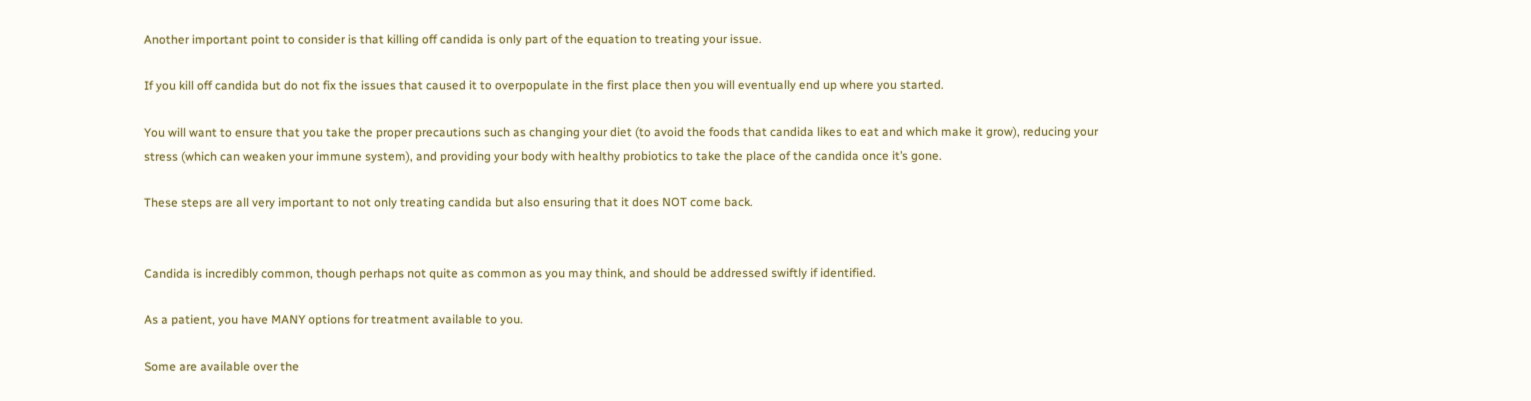Another important point to consider is that killing off candida is only part of the equation to treating your issue.

If you kill off candida but do not fix the issues that caused it to overpopulate in the first place then you will eventually end up where you started.

You will want to ensure that you take the proper precautions such as changing your diet (to avoid the foods that candida likes to eat and which make it grow), reducing your stress (which can weaken your immune system), and providing your body with healthy probiotics to take the place of the candida once it’s gone.

These steps are all very important to not only treating candida but also ensuring that it does NOT come back.


Candida is incredibly common, though perhaps not quite as common as you may think, and should be addressed swiftly if identified.

As a patient, you have MANY options for treatment available to you.

Some are available over the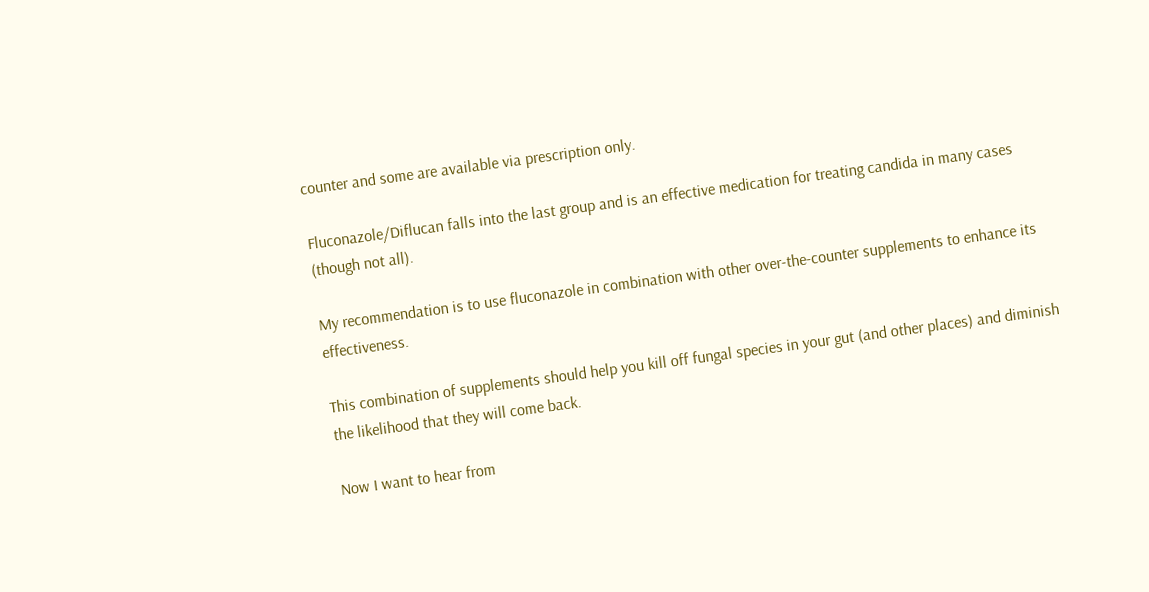counter and some are available via prescription only.

Fluconazole/Diflucan falls into the last group and is an effective medication for treating candida in many cases (though not all).

My recommendation is to use fluconazole in combination with other over-the-counter supplements to enhance its effectiveness.

This combination of supplements should help you kill off fungal species in your gut (and other places) and diminish the likelihood that they will come back.

Now I want to hear from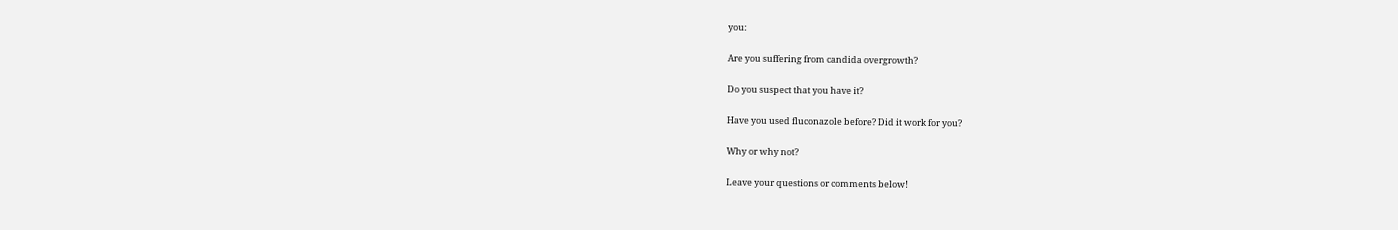you:

Are you suffering from candida overgrowth?

Do you suspect that you have it?

Have you used fluconazole before? Did it work for you?

Why or why not?

Leave your questions or comments below!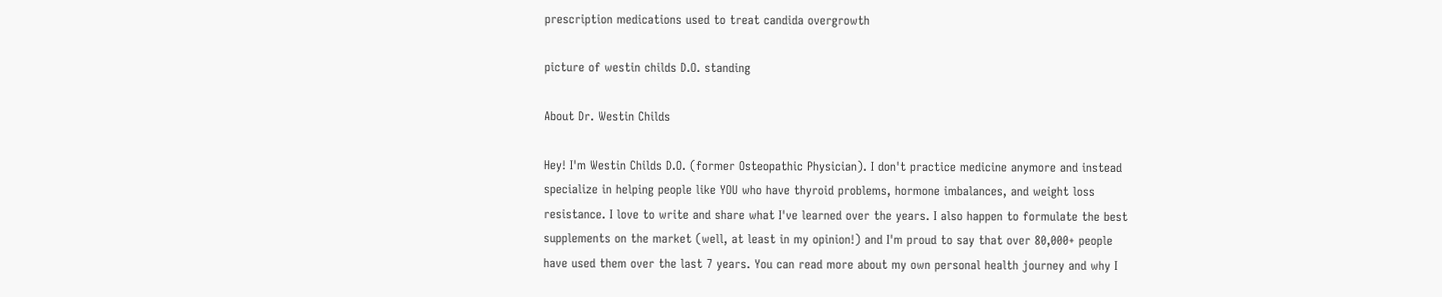prescription medications used to treat candida overgrowth

picture of westin childs D.O. standing

About Dr. Westin Childs

Hey! I'm Westin Childs D.O. (former Osteopathic Physician). I don't practice medicine anymore and instead specialize in helping people like YOU who have thyroid problems, hormone imbalances, and weight loss resistance. I love to write and share what I've learned over the years. I also happen to formulate the best supplements on the market (well, at least in my opinion!) and I'm proud to say that over 80,000+ people have used them over the last 7 years. You can read more about my own personal health journey and why I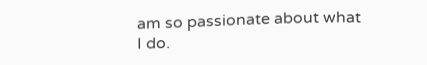am so passionate about what I do.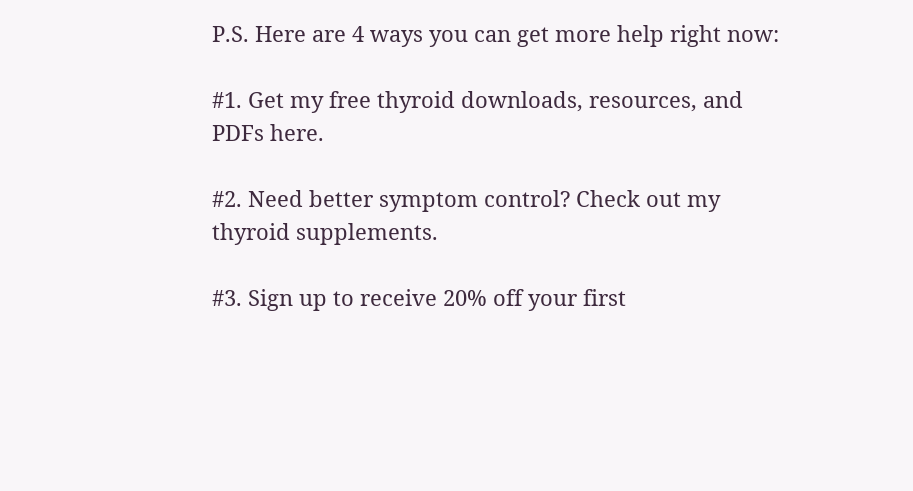P.S. Here are 4 ways you can get more help right now:

#1. Get my free thyroid downloads, resources, and PDFs here.

#2. Need better symptom control? Check out my thyroid supplements.

#3. Sign up to receive 20% off your first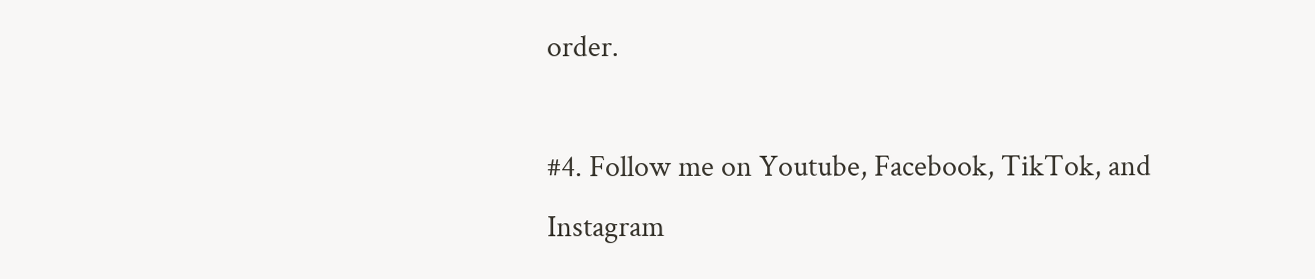order.

#4. Follow me on Youtube, Facebook, TikTok, and Instagram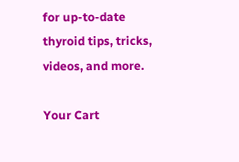for up-to-date thyroid tips, tricks, videos, and more.

Your Cart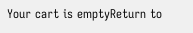Your cart is emptyReturn to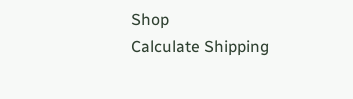Shop
Calculate Shipping